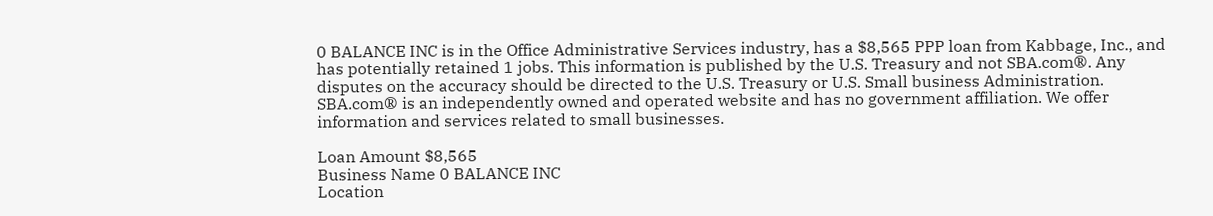0 BALANCE INC is in the Office Administrative Services industry, has a $8,565 PPP loan from Kabbage, Inc., and has potentially retained 1 jobs. This information is published by the U.S. Treasury and not SBA.com®. Any disputes on the accuracy should be directed to the U.S. Treasury or U.S. Small business Administration. SBA.com® is an independently owned and operated website and has no government affiliation. We offer information and services related to small businesses.

Loan Amount $8,565
Business Name 0 BALANCE INC
Location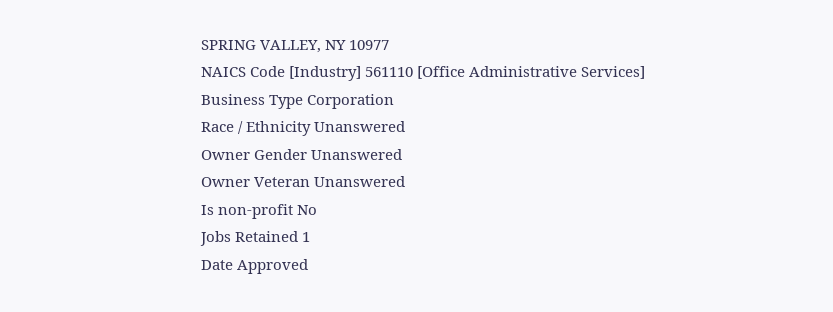SPRING VALLEY, NY 10977
NAICS Code [Industry] 561110 [Office Administrative Services]
Business Type Corporation
Race / Ethnicity Unanswered
Owner Gender Unanswered
Owner Veteran Unanswered
Is non-profit No
Jobs Retained 1
Date Approved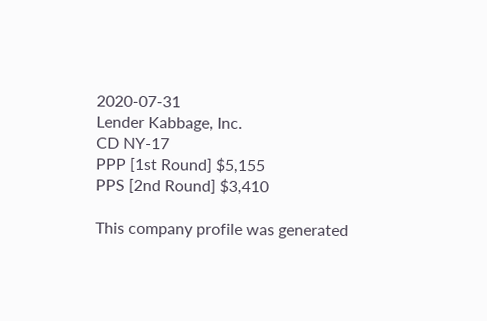2020-07-31
Lender Kabbage, Inc.
CD NY-17
PPP [1st Round] $5,155
PPS [2nd Round] $3,410

This company profile was generated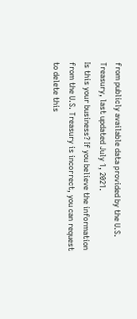from publicly available data provided by the U.S. Treasury, last updated July 1, 2021.
Is this your business? If you believe the information from the U.S. Treasury is incorrect, you can request to delete this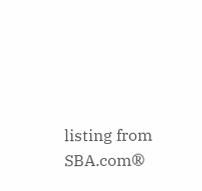listing from SBA.com®